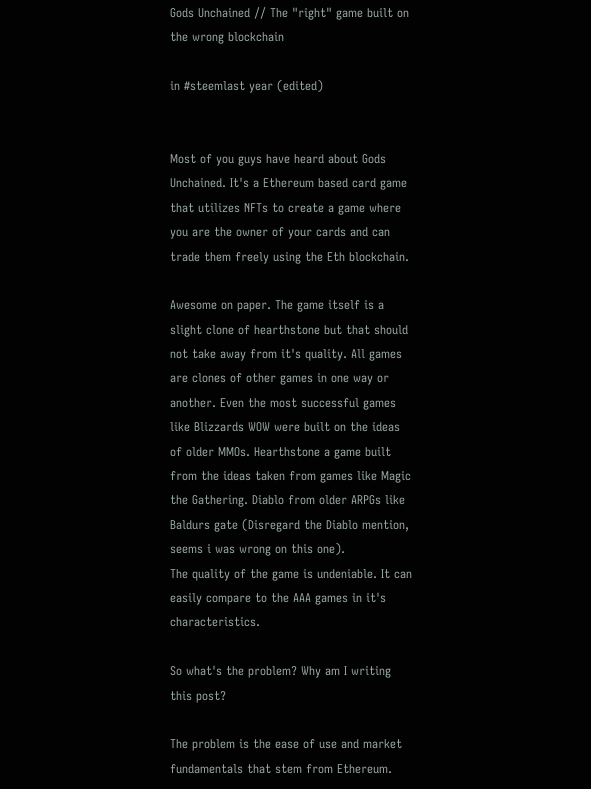Gods Unchained // The "right" game built on the wrong blockchain

in #steemlast year (edited)


Most of you guys have heard about Gods Unchained. It's a Ethereum based card game that utilizes NFTs to create a game where you are the owner of your cards and can trade them freely using the Eth blockchain.

Awesome on paper. The game itself is a slight clone of hearthstone but that should not take away from it's quality. All games are clones of other games in one way or another. Even the most successful games like Blizzards WOW were built on the ideas of older MMOs. Hearthstone a game built from the ideas taken from games like Magic the Gathering. Diablo from older ARPGs like Baldurs gate (Disregard the Diablo mention, seems i was wrong on this one).
The quality of the game is undeniable. It can easily compare to the AAA games in it's characteristics.

So what's the problem? Why am I writing this post?

The problem is the ease of use and market fundamentals that stem from Ethereum.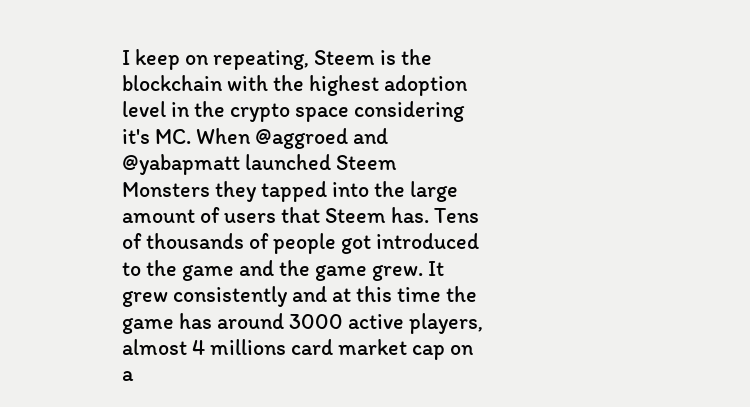I keep on repeating, Steem is the blockchain with the highest adoption level in the crypto space considering it's MC. When @aggroed and @yabapmatt launched Steem Monsters they tapped into the large amount of users that Steem has. Tens of thousands of people got introduced to the game and the game grew. It grew consistently and at this time the game has around 3000 active players, almost 4 millions card market cap on a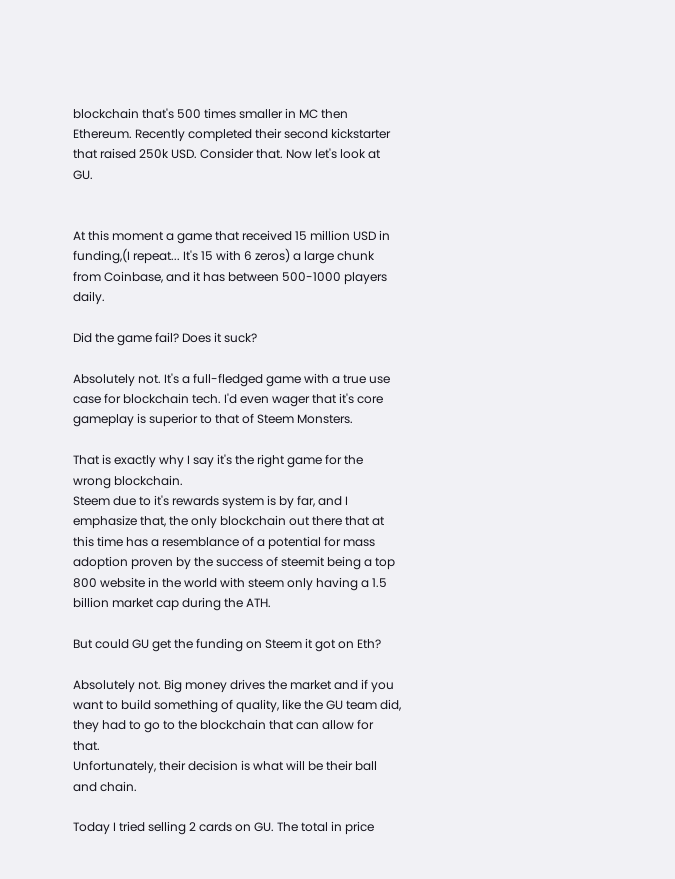blockchain that's 500 times smaller in MC then Ethereum. Recently completed their second kickstarter that raised 250k USD. Consider that. Now let's look at GU.


At this moment a game that received 15 million USD in funding,(I repeat... It's 15 with 6 zeros) a large chunk from Coinbase, and it has between 500-1000 players daily.

Did the game fail? Does it suck?

Absolutely not. It's a full-fledged game with a true use case for blockchain tech. I'd even wager that it's core gameplay is superior to that of Steem Monsters.

That is exactly why I say it's the right game for the wrong blockchain.
Steem due to it's rewards system is by far, and I emphasize that, the only blockchain out there that at this time has a resemblance of a potential for mass adoption proven by the success of steemit being a top 800 website in the world with steem only having a 1.5 billion market cap during the ATH.

But could GU get the funding on Steem it got on Eth?

Absolutely not. Big money drives the market and if you want to build something of quality, like the GU team did, they had to go to the blockchain that can allow for that.
Unfortunately, their decision is what will be their ball and chain.

Today I tried selling 2 cards on GU. The total in price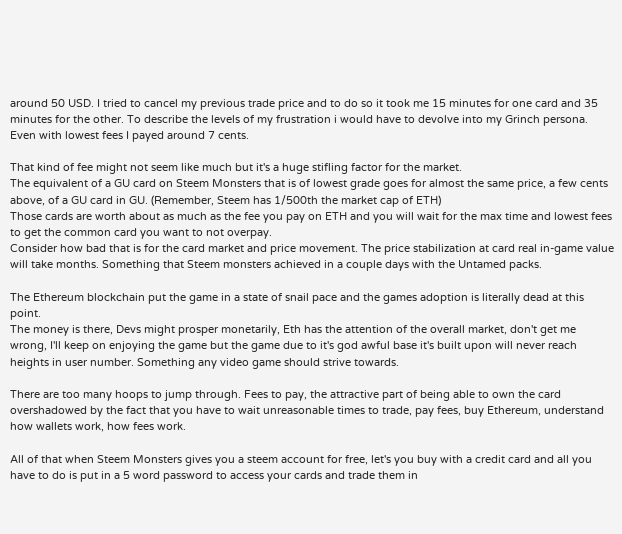around 50 USD. I tried to cancel my previous trade price and to do so it took me 15 minutes for one card and 35 minutes for the other. To describe the levels of my frustration i would have to devolve into my Grinch persona. Even with lowest fees I payed around 7 cents.

That kind of fee might not seem like much but it's a huge stifling factor for the market.
The equivalent of a GU card on Steem Monsters that is of lowest grade goes for almost the same price, a few cents above, of a GU card in GU. (Remember, Steem has 1/500th the market cap of ETH)
Those cards are worth about as much as the fee you pay on ETH and you will wait for the max time and lowest fees to get the common card you want to not overpay.
Consider how bad that is for the card market and price movement. The price stabilization at card real in-game value will take months. Something that Steem monsters achieved in a couple days with the Untamed packs.

The Ethereum blockchain put the game in a state of snail pace and the games adoption is literally dead at this point.
The money is there, Devs might prosper monetarily, Eth has the attention of the overall market, don't get me wrong, I'll keep on enjoying the game but the game due to it's god awful base it's built upon will never reach heights in user number. Something any video game should strive towards.

There are too many hoops to jump through. Fees to pay, the attractive part of being able to own the card overshadowed by the fact that you have to wait unreasonable times to trade, pay fees, buy Ethereum, understand how wallets work, how fees work.

All of that when Steem Monsters gives you a steem account for free, let's you buy with a credit card and all you have to do is put in a 5 word password to access your cards and trade them in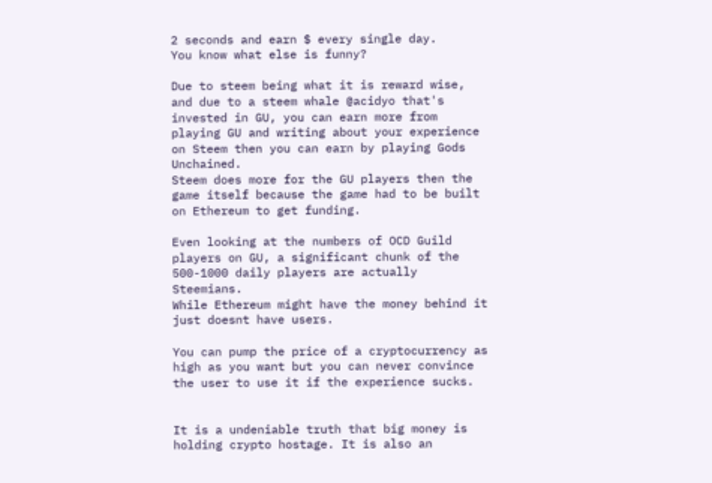2 seconds and earn $ every single day.
You know what else is funny?

Due to steem being what it is reward wise, and due to a steem whale @acidyo that's invested in GU, you can earn more from playing GU and writing about your experience on Steem then you can earn by playing Gods Unchained.
Steem does more for the GU players then the game itself because the game had to be built on Ethereum to get funding.

Even looking at the numbers of OCD Guild players on GU, a significant chunk of the 500-1000 daily players are actually Steemians.
While Ethereum might have the money behind it just doesnt have users.

You can pump the price of a cryptocurrency as high as you want but you can never convince the user to use it if the experience sucks.


It is a undeniable truth that big money is holding crypto hostage. It is also an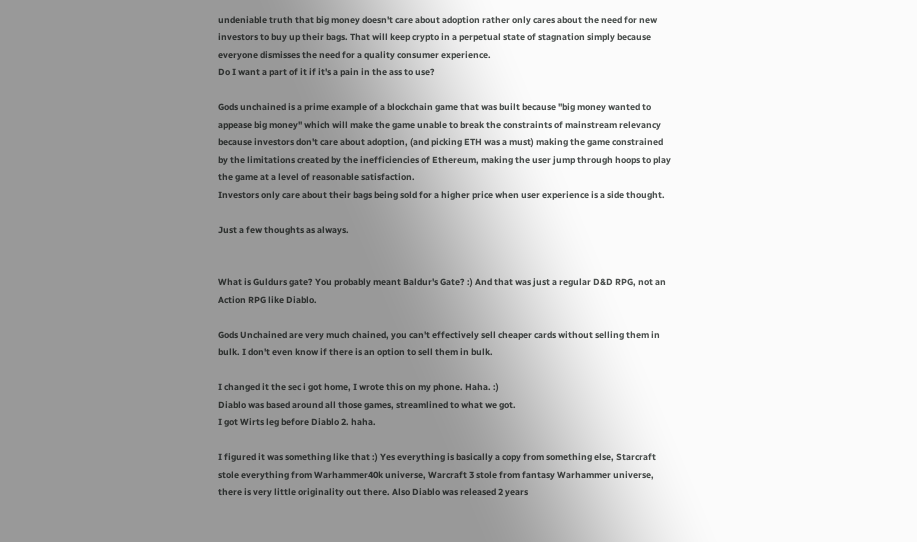undeniable truth that big money doesn't care about adoption rather only cares about the need for new investors to buy up their bags. That will keep crypto in a perpetual state of stagnation simply because everyone dismisses the need for a quality consumer experience.
Do I want a part of it if it's a pain in the ass to use?

Gods unchained is a prime example of a blockchain game that was built because "big money wanted to appease big money" which will make the game unable to break the constraints of mainstream relevancy because investors don't care about adoption, (and picking ETH was a must) making the game constrained by the limitations created by the inefficiencies of Ethereum, making the user jump through hoops to play the game at a level of reasonable satisfaction.
Investors only care about their bags being sold for a higher price when user experience is a side thought.

Just a few thoughts as always.


What is Guldurs gate? You probably meant Baldur's Gate? :) And that was just a regular D&D RPG, not an Action RPG like Diablo.

Gods Unchained are very much chained, you can't effectively sell cheaper cards without selling them in bulk. I don't even know if there is an option to sell them in bulk.

I changed it the sec i got home, I wrote this on my phone. Haha. :)
Diablo was based around all those games, streamlined to what we got.
I got Wirts leg before Diablo 2. haha.

I figured it was something like that :) Yes everything is basically a copy from something else, Starcraft stole everything from Warhammer40k universe, Warcraft 3 stole from fantasy Warhammer universe, there is very little originality out there. Also Diablo was released 2 years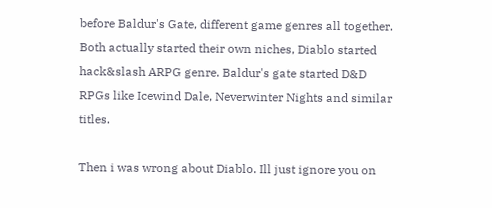before Baldur's Gate, different game genres all together. Both actually started their own niches, Diablo started hack&slash ARPG genre. Baldur's gate started D&D RPGs like Icewind Dale, Neverwinter Nights and similar titles.

Then i was wrong about Diablo. Ill just ignore you on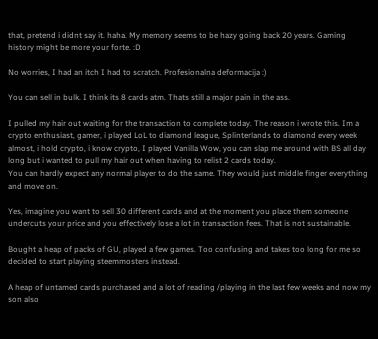that, pretend i didnt say it. haha. My memory seems to be hazy going back 20 years. Gaming history might be more your forte. :D

No worries, I had an itch I had to scratch. Profesionalna deformacija :)

You can sell in bulk. I think its 8 cards atm. Thats still a major pain in the ass.

I pulled my hair out waiting for the transaction to complete today. The reason i wrote this. Im a crypto enthusiast, gamer, i played LoL to diamond league, Splinterlands to diamond every week almost, i hold crypto, i know crypto, I played Vanilla Wow, you can slap me around with BS all day long but i wanted to pull my hair out when having to relist 2 cards today.
You can hardly expect any normal player to do the same. They would just middle finger everything and move on.

Yes, imagine you want to sell 30 different cards and at the moment you place them someone undercuts your price and you effectively lose a lot in transaction fees. That is not sustainable.

Bought a heap of packs of GU, played a few games. Too confusing and takes too long for me so decided to start playing steemmosters instead.

A heap of untamed cards purchased and a lot of reading /playing in the last few weeks and now my son also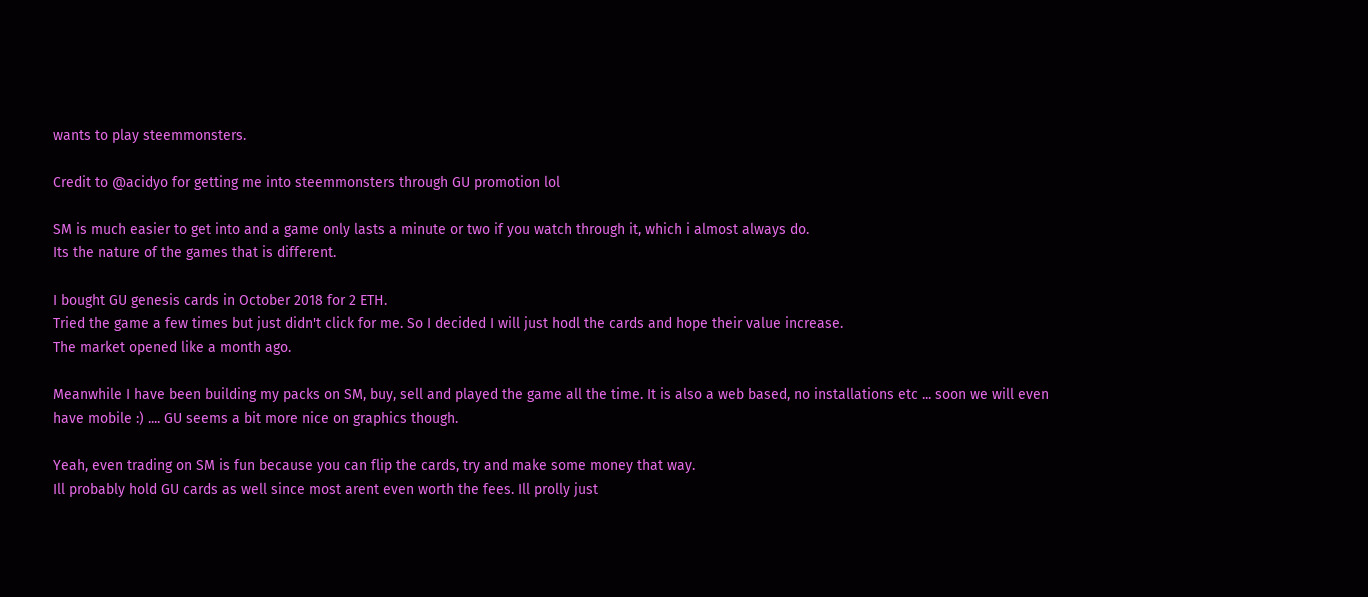wants to play steemmonsters.

Credit to @acidyo for getting me into steemmonsters through GU promotion lol

SM is much easier to get into and a game only lasts a minute or two if you watch through it, which i almost always do.
Its the nature of the games that is different.

I bought GU genesis cards in October 2018 for 2 ETH.
Tried the game a few times but just didn't click for me. So I decided I will just hodl the cards and hope their value increase.
The market opened like a month ago.

Meanwhile I have been building my packs on SM, buy, sell and played the game all the time. It is also a web based, no installations etc ... soon we will even have mobile :) .... GU seems a bit more nice on graphics though.

Yeah, even trading on SM is fun because you can flip the cards, try and make some money that way.
Ill probably hold GU cards as well since most arent even worth the fees. Ill prolly just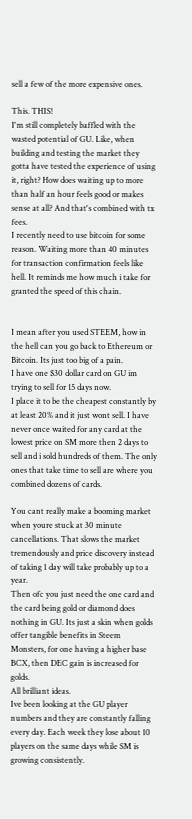sell a few of the more expensive ones.

This. THIS!
I'm still completely baffled with the wasted potential of GU. Like, when building and testing the market they gotta have tested the experience of using it, right? How does waiting up to more than half an hour feels good or makes sense at all? And that's combined with tx fees.
I recently need to use bitcoin for some reason. Waiting more than 40 minutes for transaction confirmation feels like hell. It reminds me how much i take for granted the speed of this chain.


I mean after you used STEEM, how in the hell can you go back to Ethereum or Bitcoin. Its just too big of a pain.
I have one $30 dollar card on GU im trying to sell for 15 days now.
I place it to be the cheapest constantly by at least 20% and it just wont sell. I have never once waited for any card at the lowest price on SM more then 2 days to sell and i sold hundreds of them. The only ones that take time to sell are where you combined dozens of cards.

You cant really make a booming market when youre stuck at 30 minute cancellations. That slows the market tremendously and price discovery instead of taking 1 day will take probably up to a year.
Then ofc you just need the one card and the card being gold or diamond does nothing in GU. Its just a skin when golds offer tangible benefits in Steem Monsters, for one having a higher base BCX, then DEC gain is increased for golds.
All brilliant ideas.
Ive been looking at the GU player numbers and they are constantly falling every day. Each week they lose about 10 players on the same days while SM is growing consistently.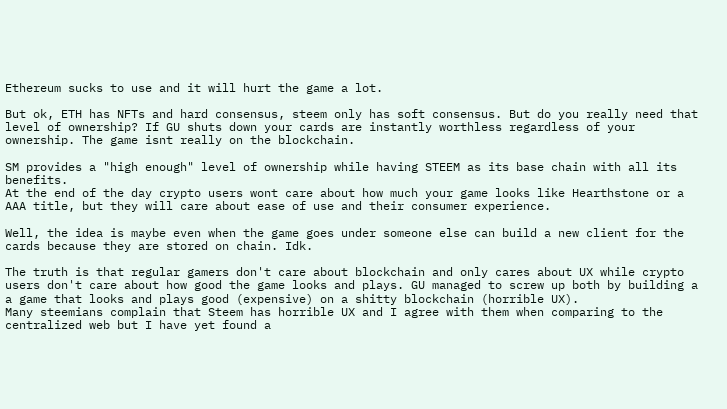Ethereum sucks to use and it will hurt the game a lot.

But ok, ETH has NFTs and hard consensus, steem only has soft consensus. But do you really need that level of ownership? If GU shuts down your cards are instantly worthless regardless of your ownership. The game isnt really on the blockchain.

SM provides a "high enough" level of ownership while having STEEM as its base chain with all its benefits.
At the end of the day crypto users wont care about how much your game looks like Hearthstone or a AAA title, but they will care about ease of use and their consumer experience.

Well, the idea is maybe even when the game goes under someone else can build a new client for the cards because they are stored on chain. Idk.

The truth is that regular gamers don't care about blockchain and only cares about UX while crypto users don't care about how good the game looks and plays. GU managed to screw up both by building a a game that looks and plays good (expensive) on a shitty blockchain (horrible UX).
Many steemians complain that Steem has horrible UX and I agree with them when comparing to the centralized web but I have yet found a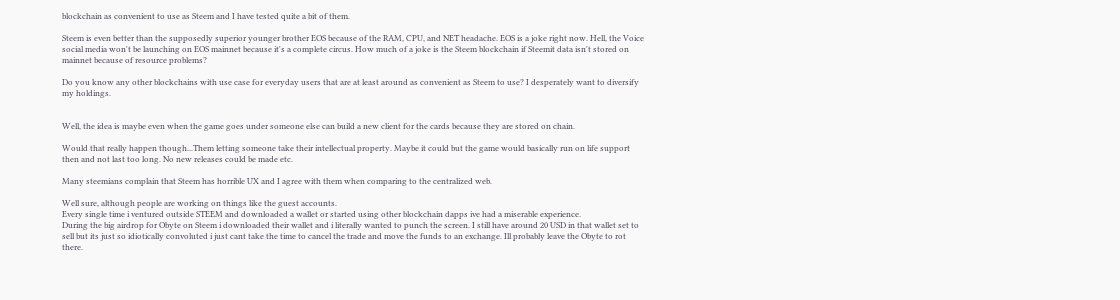blockchain as convenient to use as Steem and I have tested quite a bit of them.

Steem is even better than the supposedly superior younger brother EOS because of the RAM, CPU, and NET headache. EOS is a joke right now. Hell, the Voice social media won't be launching on EOS mainnet because it's a complete circus. How much of a joke is the Steem blockchain if Steemit data isn't stored on mainnet because of resource problems?

Do you know any other blockchains with use case for everyday users that are at least around as convenient as Steem to use? I desperately want to diversify my holdings.


Well, the idea is maybe even when the game goes under someone else can build a new client for the cards because they are stored on chain.

Would that really happen though...Them letting someone take their intellectual property. Maybe it could but the game would basically run on life support then and not last too long. No new releases could be made etc.

Many steemians complain that Steem has horrible UX and I agree with them when comparing to the centralized web.

Well sure, although people are working on things like the guest accounts.
Every single time i ventured outside STEEM and downloaded a wallet or started using other blockchain dapps ive had a miserable experience.
During the big airdrop for Obyte on Steem i downloaded their wallet and i literally wanted to punch the screen. I still have around 20 USD in that wallet set to sell but its just so idiotically convoluted i just cant take the time to cancel the trade and move the funds to an exchange. Ill probably leave the Obyte to rot there.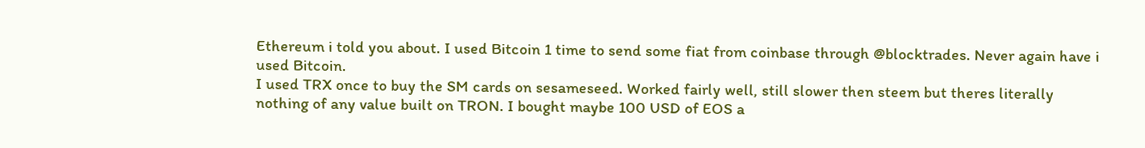Ethereum i told you about. I used Bitcoin 1 time to send some fiat from coinbase through @blocktrades. Never again have i used Bitcoin.
I used TRX once to buy the SM cards on sesameseed. Worked fairly well, still slower then steem but theres literally nothing of any value built on TRON. I bought maybe 100 USD of EOS a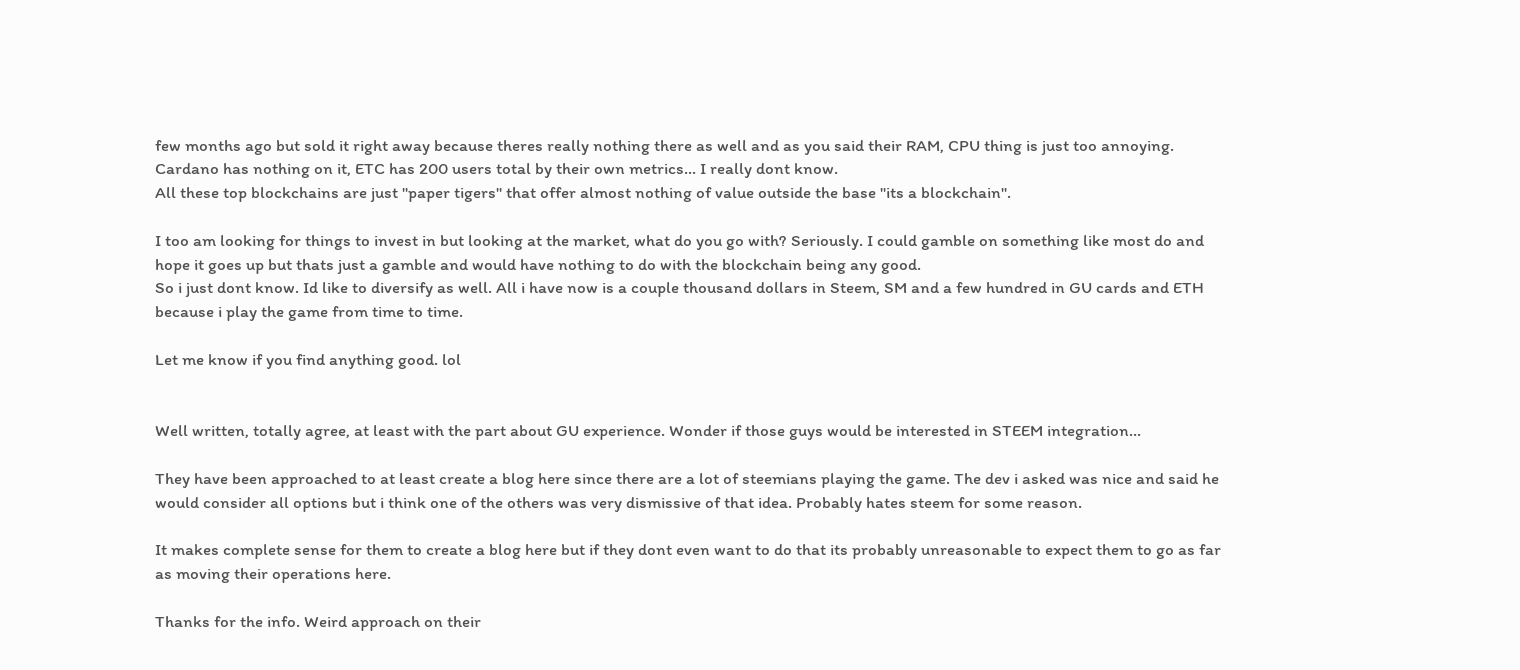few months ago but sold it right away because theres really nothing there as well and as you said their RAM, CPU thing is just too annoying.
Cardano has nothing on it, ETC has 200 users total by their own metrics... I really dont know.
All these top blockchains are just "paper tigers" that offer almost nothing of value outside the base "its a blockchain".

I too am looking for things to invest in but looking at the market, what do you go with? Seriously. I could gamble on something like most do and hope it goes up but thats just a gamble and would have nothing to do with the blockchain being any good.
So i just dont know. Id like to diversify as well. All i have now is a couple thousand dollars in Steem, SM and a few hundred in GU cards and ETH because i play the game from time to time.

Let me know if you find anything good. lol


Well written, totally agree, at least with the part about GU experience. Wonder if those guys would be interested in STEEM integration...

They have been approached to at least create a blog here since there are a lot of steemians playing the game. The dev i asked was nice and said he would consider all options but i think one of the others was very dismissive of that idea. Probably hates steem for some reason.

It makes complete sense for them to create a blog here but if they dont even want to do that its probably unreasonable to expect them to go as far as moving their operations here.

Thanks for the info. Weird approach on their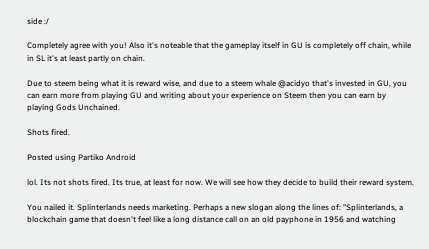side :/

Completely agree with you! Also it's noteable that the gameplay itself in GU is completely off chain, while in SL it's at least partly on chain.

Due to steem being what it is reward wise, and due to a steem whale @acidyo that's invested in GU, you can earn more from playing GU and writing about your experience on Steem then you can earn by playing Gods Unchained.

Shots fired.

Posted using Partiko Android

lol. Its not shots fired. Its true, at least for now. We will see how they decide to build their reward system.

You nailed it. Splinterlands needs marketing. Perhaps a new slogan along the lines of: "Splinterlands, a blockchain game that doesn't feel like a long distance call on an old payphone in 1956 and watching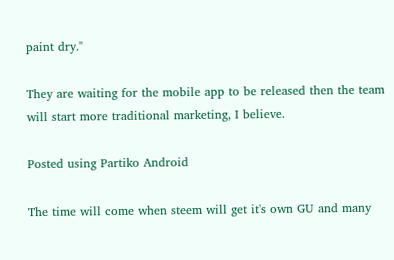paint dry."

They are waiting for the mobile app to be released then the team will start more traditional marketing, I believe.

Posted using Partiko Android

The time will come when steem will get it's own GU and many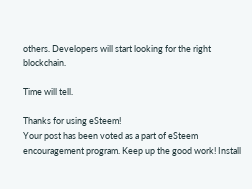others. Developers will start looking for the right blockchain.

Time will tell.

Thanks for using eSteem!
Your post has been voted as a part of eSteem encouragement program. Keep up the good work! Install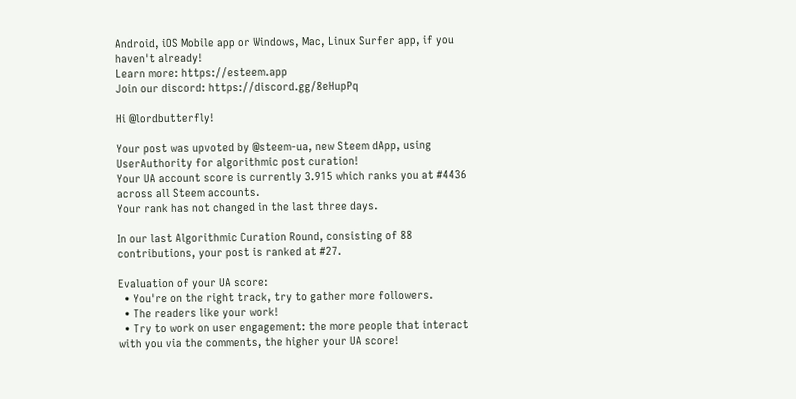Android, iOS Mobile app or Windows, Mac, Linux Surfer app, if you haven't already!
Learn more: https://esteem.app
Join our discord: https://discord.gg/8eHupPq

Hi @lordbutterfly!

Your post was upvoted by @steem-ua, new Steem dApp, using UserAuthority for algorithmic post curation!
Your UA account score is currently 3.915 which ranks you at #4436 across all Steem accounts.
Your rank has not changed in the last three days.

In our last Algorithmic Curation Round, consisting of 88 contributions, your post is ranked at #27.

Evaluation of your UA score:
  • You're on the right track, try to gather more followers.
  • The readers like your work!
  • Try to work on user engagement: the more people that interact with you via the comments, the higher your UA score!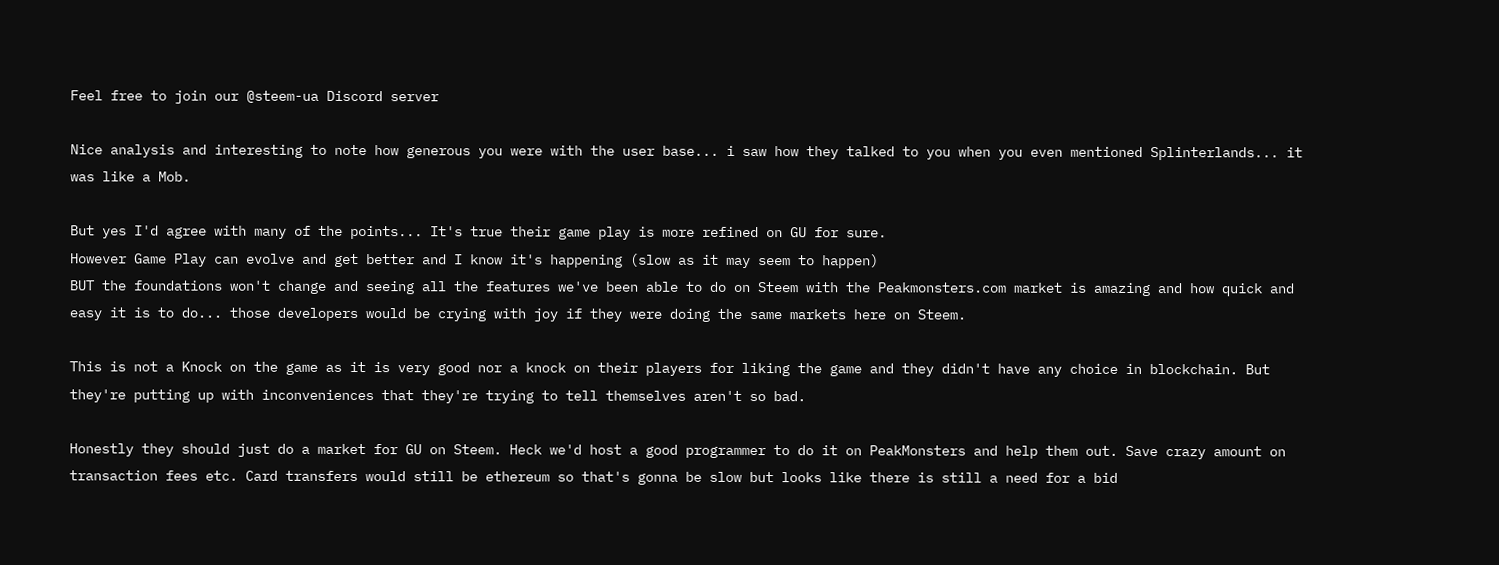Feel free to join our @steem-ua Discord server

Nice analysis and interesting to note how generous you were with the user base... i saw how they talked to you when you even mentioned Splinterlands... it was like a Mob.

But yes I'd agree with many of the points... It's true their game play is more refined on GU for sure.
However Game Play can evolve and get better and I know it's happening (slow as it may seem to happen)
BUT the foundations won't change and seeing all the features we've been able to do on Steem with the Peakmonsters.com market is amazing and how quick and easy it is to do... those developers would be crying with joy if they were doing the same markets here on Steem.

This is not a Knock on the game as it is very good nor a knock on their players for liking the game and they didn't have any choice in blockchain. But they're putting up with inconveniences that they're trying to tell themselves aren't so bad.

Honestly they should just do a market for GU on Steem. Heck we'd host a good programmer to do it on PeakMonsters and help them out. Save crazy amount on transaction fees etc. Card transfers would still be ethereum so that's gonna be slow but looks like there is still a need for a bid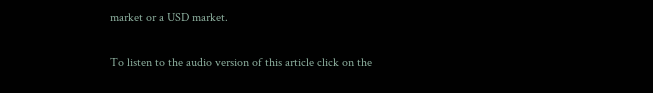market or a USD market.

To listen to the audio version of this article click on the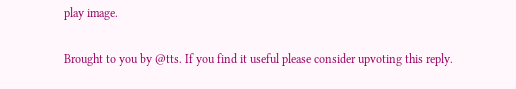play image.

Brought to you by @tts. If you find it useful please consider upvoting this reply.